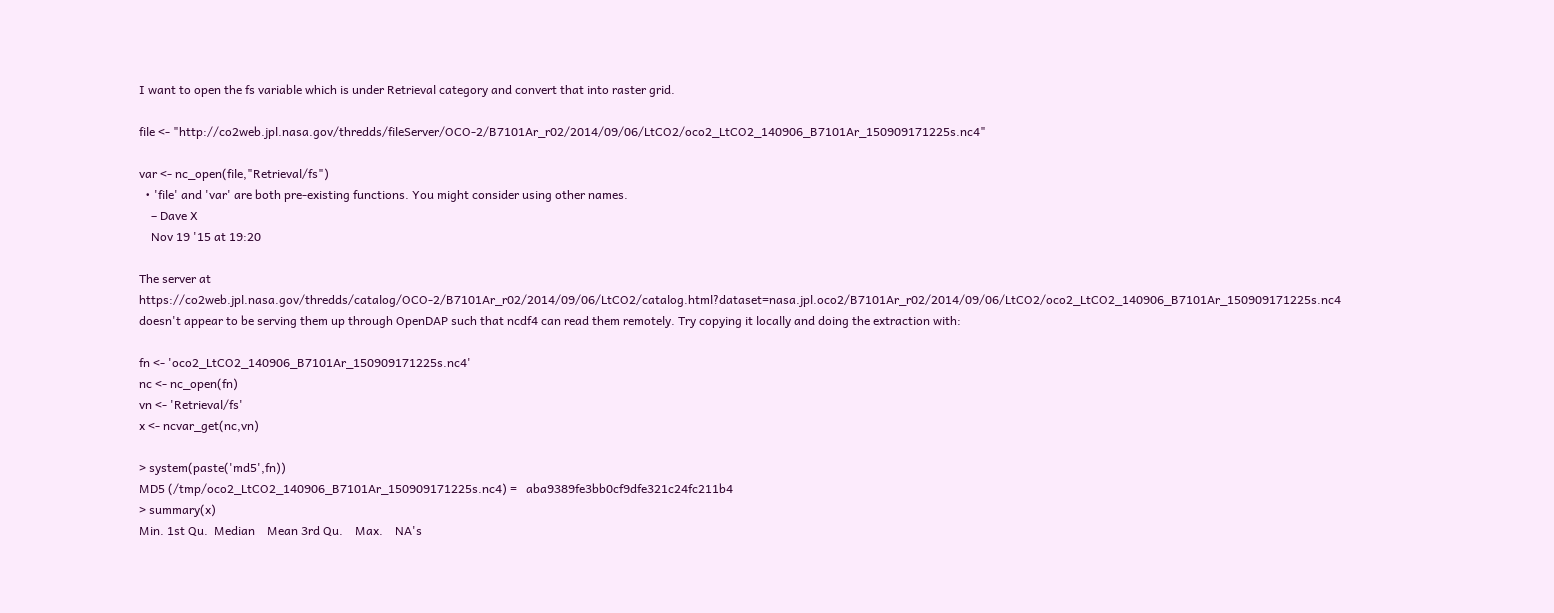I want to open the fs variable which is under Retrieval category and convert that into raster grid.

file <- "http://co2web.jpl.nasa.gov/thredds/fileServer/OCO-2/B7101Ar_r02/2014/09/06/LtCO2/oco2_LtCO2_140906_B7101Ar_150909171225s.nc4"

var <- nc_open(file,"Retrieval/fs")
  • 'file' and 'var' are both pre-existing functions. You might consider using other names.
    – Dave X
    Nov 19 '15 at 19:20

The server at https://co2web.jpl.nasa.gov/thredds/catalog/OCO-2/B7101Ar_r02/2014/09/06/LtCO2/catalog.html?dataset=nasa.jpl.oco2/B7101Ar_r02/2014/09/06/LtCO2/oco2_LtCO2_140906_B7101Ar_150909171225s.nc4 doesn't appear to be serving them up through OpenDAP such that ncdf4 can read them remotely. Try copying it locally and doing the extraction with:

fn <- 'oco2_LtCO2_140906_B7101Ar_150909171225s.nc4'
nc <- nc_open(fn)
vn <- 'Retrieval/fs'
x <- ncvar_get(nc,vn)

> system(paste('md5',fn))
MD5 (/tmp/oco2_LtCO2_140906_B7101Ar_150909171225s.nc4) =   aba9389fe3bb0cf9dfe321c24fc211b4
> summary(x)
Min. 1st Qu.  Median    Mean 3rd Qu.    Max.    NA's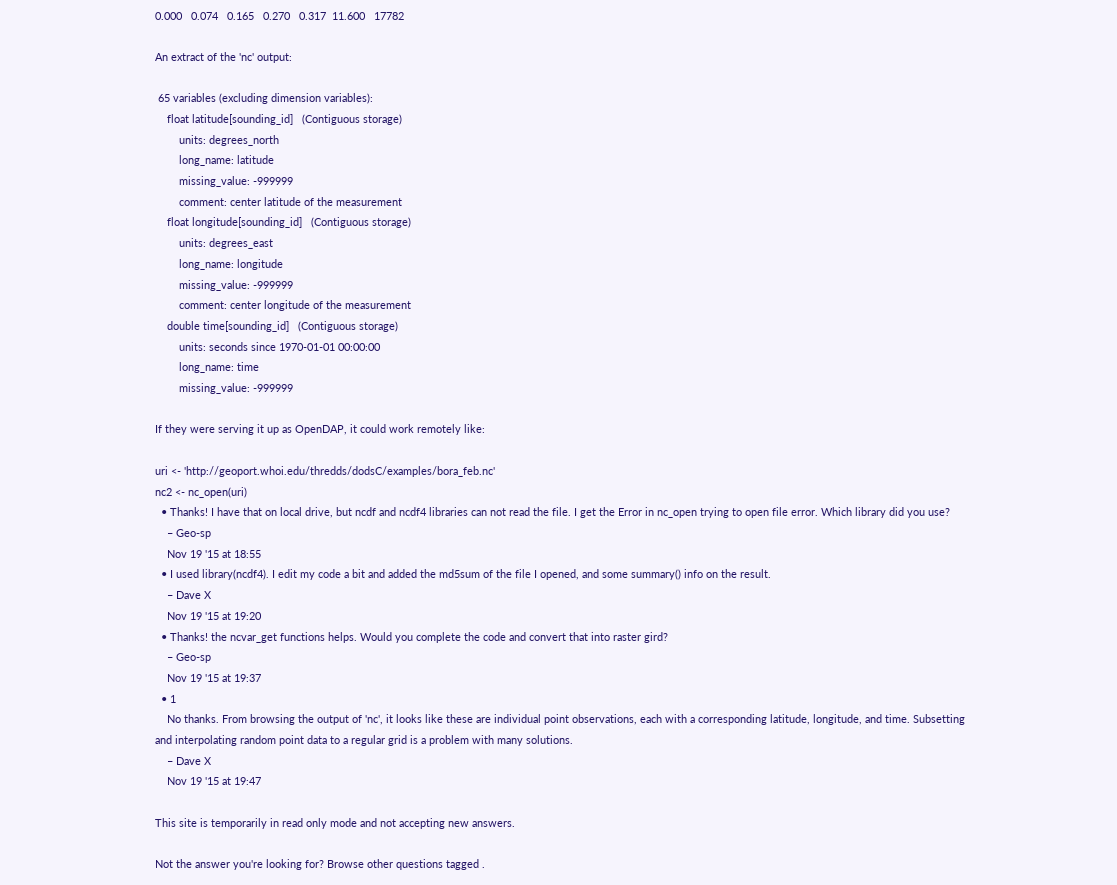0.000   0.074   0.165   0.270   0.317  11.600   17782

An extract of the 'nc' output:

 65 variables (excluding dimension variables):
    float latitude[sounding_id]   (Contiguous storage)
        units: degrees_north
        long_name: latitude
        missing_value: -999999
        comment: center latitude of the measurement
    float longitude[sounding_id]   (Contiguous storage)
        units: degrees_east
        long_name: longitude
        missing_value: -999999
        comment: center longitude of the measurement
    double time[sounding_id]   (Contiguous storage)
        units: seconds since 1970-01-01 00:00:00
        long_name: time
        missing_value: -999999

If they were serving it up as OpenDAP, it could work remotely like:

uri <- 'http://geoport.whoi.edu/thredds/dodsC/examples/bora_feb.nc'
nc2 <- nc_open(uri)
  • Thanks! I have that on local drive, but ncdf and ncdf4 libraries can not read the file. I get the Error in nc_open trying to open file error. Which library did you use?
    – Geo-sp
    Nov 19 '15 at 18:55
  • I used library(ncdf4). I edit my code a bit and added the md5sum of the file I opened, and some summary() info on the result.
    – Dave X
    Nov 19 '15 at 19:20
  • Thanks! the ncvar_get functions helps. Would you complete the code and convert that into raster gird?
    – Geo-sp
    Nov 19 '15 at 19:37
  • 1
    No thanks. From browsing the output of 'nc', it looks like these are individual point observations, each with a corresponding latitude, longitude, and time. Subsetting and interpolating random point data to a regular grid is a problem with many solutions.
    – Dave X
    Nov 19 '15 at 19:47

This site is temporarily in read only mode and not accepting new answers.

Not the answer you're looking for? Browse other questions tagged .